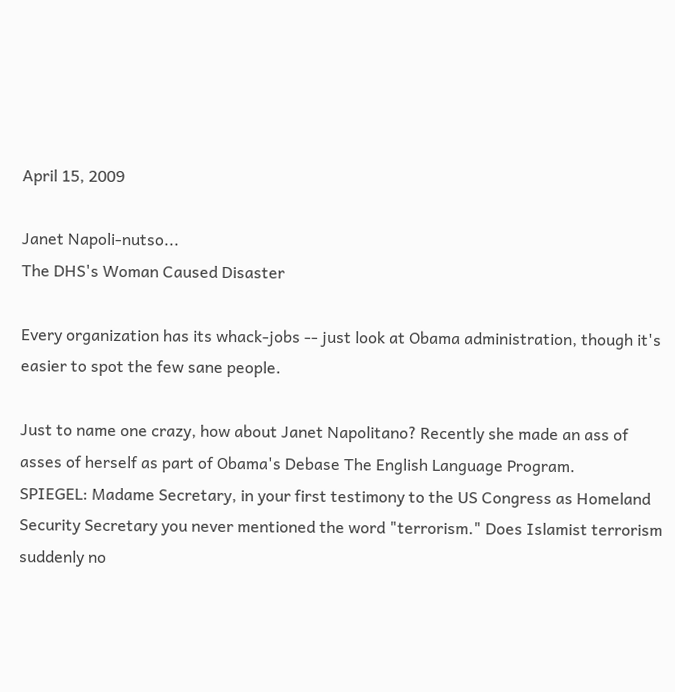April 15, 2009

Janet Napoli-nutso...
The DHS's Woman Caused Disaster

Every organization has its whack-jobs -- just look at Obama administration, though it's easier to spot the few sane people.

Just to name one crazy, how about Janet Napolitano? Recently she made an ass of asses of herself as part of Obama's Debase The English Language Program.
SPIEGEL: Madame Secretary, in your first testimony to the US Congress as Homeland Security Secretary you never mentioned the word "terrorism." Does Islamist terrorism suddenly no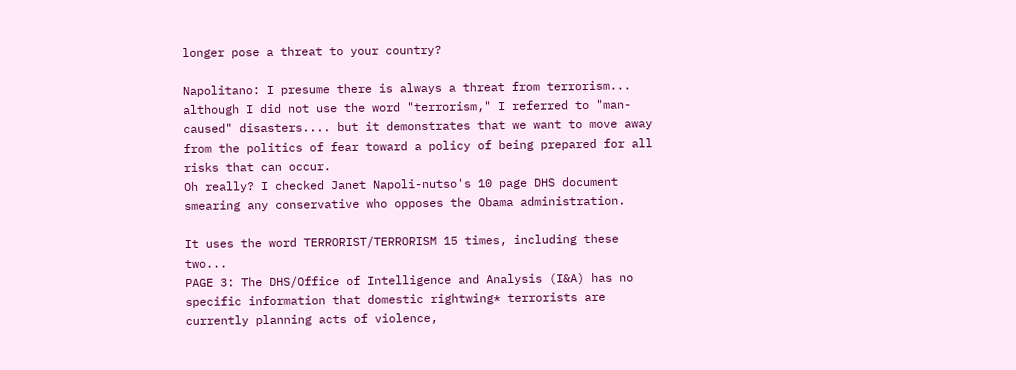longer pose a threat to your country?

Napolitano: I presume there is always a threat from terrorism... although I did not use the word "terrorism," I referred to "man-caused" disasters.... but it demonstrates that we want to move away from the politics of fear toward a policy of being prepared for all risks that can occur.
Oh really? I checked Janet Napoli-nutso's 10 page DHS document smearing any conservative who opposes the Obama administration.

It uses the word TERRORIST/TERRORISM 15 times, including these two...
PAGE 3: The DHS/Office of Intelligence and Analysis (I&A) has no specific information that domestic rightwing* terrorists are currently planning acts of violence,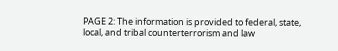PAGE 2: The information is provided to federal, state, local, and tribal counterterrorism and law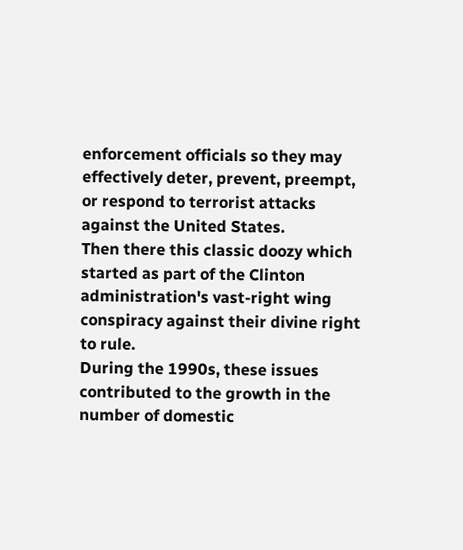enforcement officials so they may effectively deter, prevent, preempt, or respond to terrorist attacks against the United States.
Then there this classic doozy which started as part of the Clinton administration's vast-right wing conspiracy against their divine right to rule.
During the 1990s, these issues contributed to the growth in the number of domestic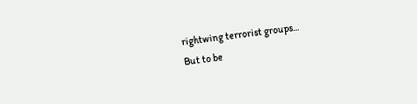rightwing terrorist groups...
But to be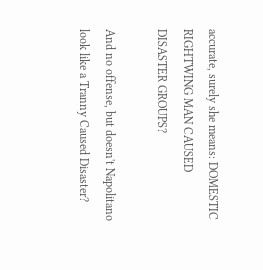accurate, surely she means: DOMESTIC RIGHTWING MAN CAUSED DISASTER GROUPS?

And no offense, but doesn't Napolitano look like a Tranny Caused Disaster?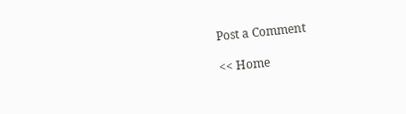Post a Comment

<< Home